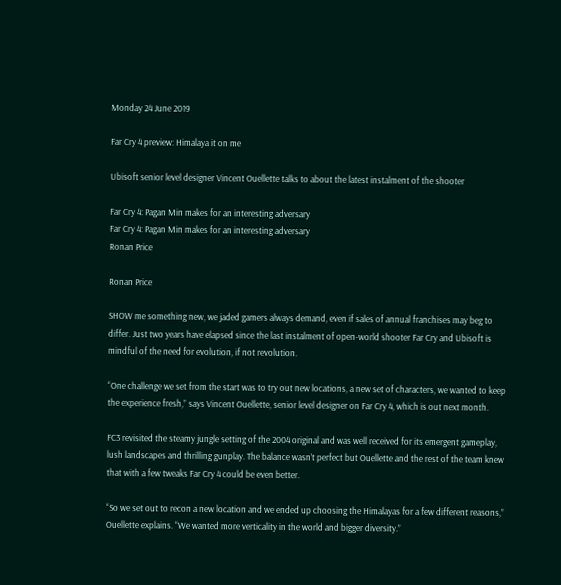Monday 24 June 2019

Far Cry 4 preview: Himalaya it on me

Ubisoft senior level designer Vincent Ouellette talks to about the latest instalment of the shooter

Far Cry 4: Pagan Min makes for an interesting adversary
Far Cry 4: Pagan Min makes for an interesting adversary
Ronan Price

Ronan Price

SHOW me something new, we jaded gamers always demand, even if sales of annual franchises may beg to differ. Just two years have elapsed since the last instalment of open-world shooter Far Cry and Ubisoft is mindful of the need for evolution, if not revolution.

“One challenge we set from the start was to try out new locations, a new set of characters, we wanted to keep the experience fresh,” says Vincent Ouellette, senior level designer on Far Cry 4, which is out next month.

FC3 revisited the steamy jungle setting of the 2004 original and was well received for its emergent gameplay, lush landscapes and thrilling gunplay. The balance wasn’t perfect but Ouellette and the rest of the team knew that with a few tweaks Far Cry 4 could be even better.

“So we set out to recon a new location and we ended up choosing the Himalayas for a few different reasons,” Ouellette explains. “We wanted more verticality in the world and bigger diversity.”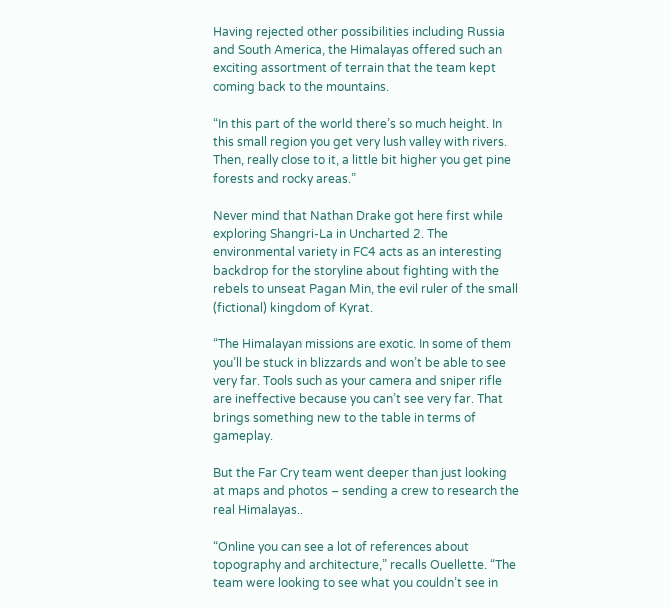Having rejected other possibilities including Russia and South America, the Himalayas offered such an exciting assortment of terrain that the team kept coming back to the mountains.

“In this part of the world there’s so much height. In this small region you get very lush valley with rivers. Then, really close to it, a little bit higher you get pine forests and rocky areas.”

Never mind that Nathan Drake got here first while exploring Shangri-La in Uncharted 2. The environmental variety in FC4 acts as an interesting backdrop for the storyline about fighting with the rebels to unseat Pagan Min, the evil ruler of the small (fictional) kingdom of Kyrat.

“The Himalayan missions are exotic. In some of them you’ll be stuck in blizzards and won’t be able to see very far. Tools such as your camera and sniper rifle are ineffective because you can’t see very far. That brings something new to the table in terms of gameplay.

But the Far Cry team went deeper than just looking at maps and photos – sending a crew to research the real Himalayas..

“Online you can see a lot of references about topography and architecture,” recalls Ouellette. “The team were looking to see what you couldn’t see in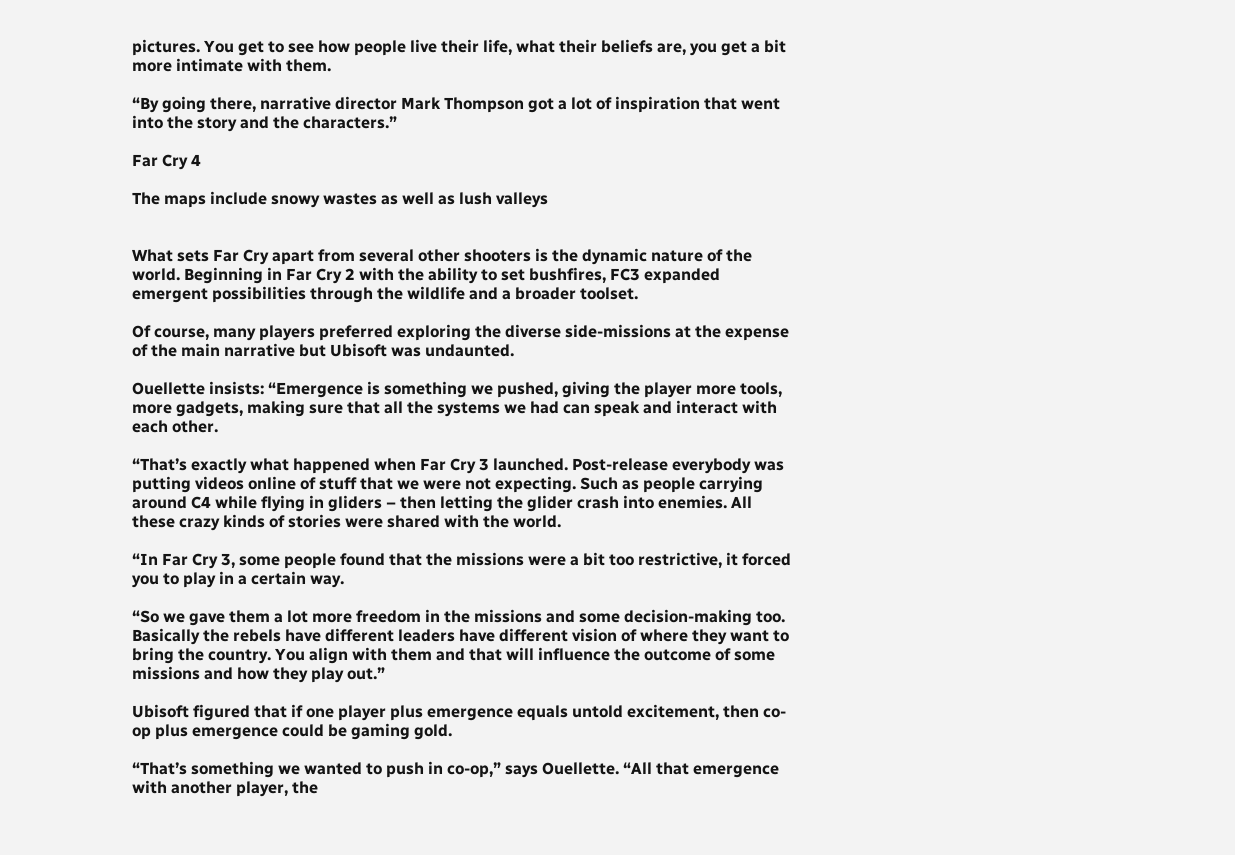pictures. You get to see how people live their life, what their beliefs are, you get a bit more intimate with them.

“By going there, narrative director Mark Thompson got a lot of inspiration that went into the story and the characters.”

Far Cry 4

The maps include snowy wastes as well as lush valleys


What sets Far Cry apart from several other shooters is the dynamic nature of the world. Beginning in Far Cry 2 with the ability to set bushfires, FC3 expanded emergent possibilities through the wildlife and a broader toolset.

Of course, many players preferred exploring the diverse side-missions at the expense of the main narrative but Ubisoft was undaunted.

Ouellette insists: “Emergence is something we pushed, giving the player more tools, more gadgets, making sure that all the systems we had can speak and interact with each other.

“That’s exactly what happened when Far Cry 3 launched. Post-release everybody was putting videos online of stuff that we were not expecting. Such as people carrying around C4 while flying in gliders – then letting the glider crash into enemies. All these crazy kinds of stories were shared with the world.

“In Far Cry 3, some people found that the missions were a bit too restrictive, it forced you to play in a certain way.

“So we gave them a lot more freedom in the missions and some decision-making too. Basically the rebels have different leaders have different vision of where they want to bring the country. You align with them and that will influence the outcome of some missions and how they play out.”

Ubisoft figured that if one player plus emergence equals untold excitement, then co-op plus emergence could be gaming gold.

“That’s something we wanted to push in co-op,” says Ouellette. “All that emergence with another player, the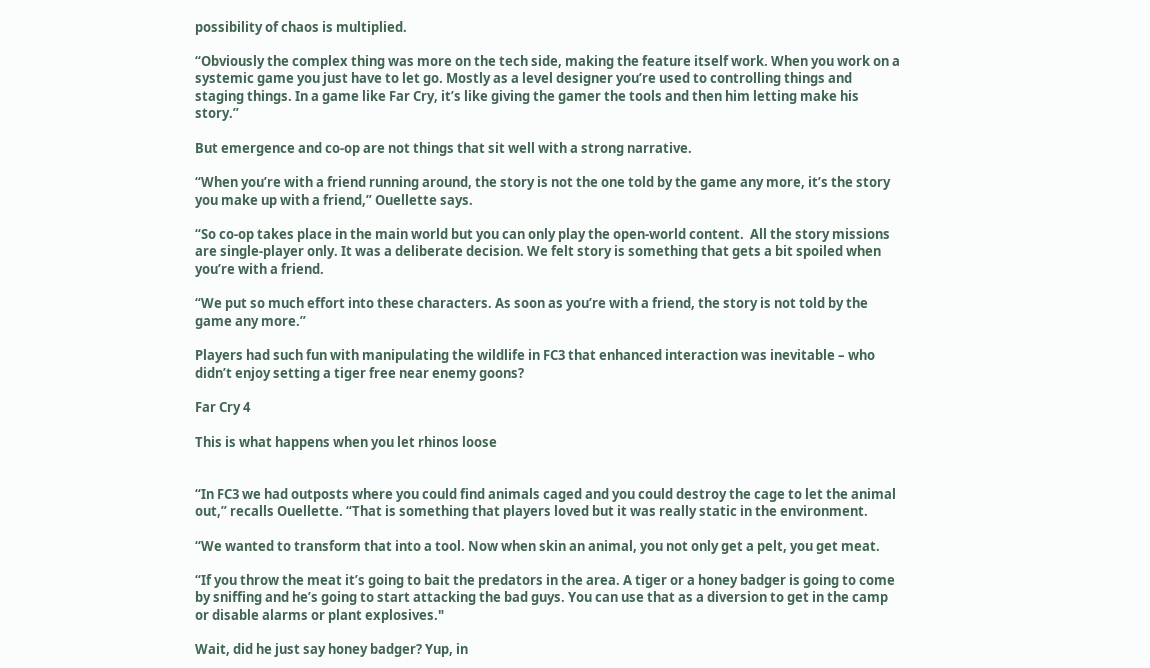possibility of chaos is multiplied.

“Obviously the complex thing was more on the tech side, making the feature itself work. When you work on a systemic game you just have to let go. Mostly as a level designer you’re used to controlling things and staging things. In a game like Far Cry, it’s like giving the gamer the tools and then him letting make his story.”

But emergence and co-op are not things that sit well with a strong narrative.

“When you’re with a friend running around, the story is not the one told by the game any more, it’s the story you make up with a friend,” Ouellette says.

“So co-op takes place in the main world but you can only play the open-world content.  All the story missions are single-player only. It was a deliberate decision. We felt story is something that gets a bit spoiled when you’re with a friend.

“We put so much effort into these characters. As soon as you’re with a friend, the story is not told by the game any more.”

Players had such fun with manipulating the wildlife in FC3 that enhanced interaction was inevitable – who didn’t enjoy setting a tiger free near enemy goons?

Far Cry 4

This is what happens when you let rhinos loose


“In FC3 we had outposts where you could find animals caged and you could destroy the cage to let the animal out,” recalls Ouellette. “That is something that players loved but it was really static in the environment.

“We wanted to transform that into a tool. Now when skin an animal, you not only get a pelt, you get meat.

“If you throw the meat it’s going to bait the predators in the area. A tiger or a honey badger is going to come by sniffing and he’s going to start attacking the bad guys. You can use that as a diversion to get in the camp or disable alarms or plant explosives."

Wait, did he just say honey badger? Yup, in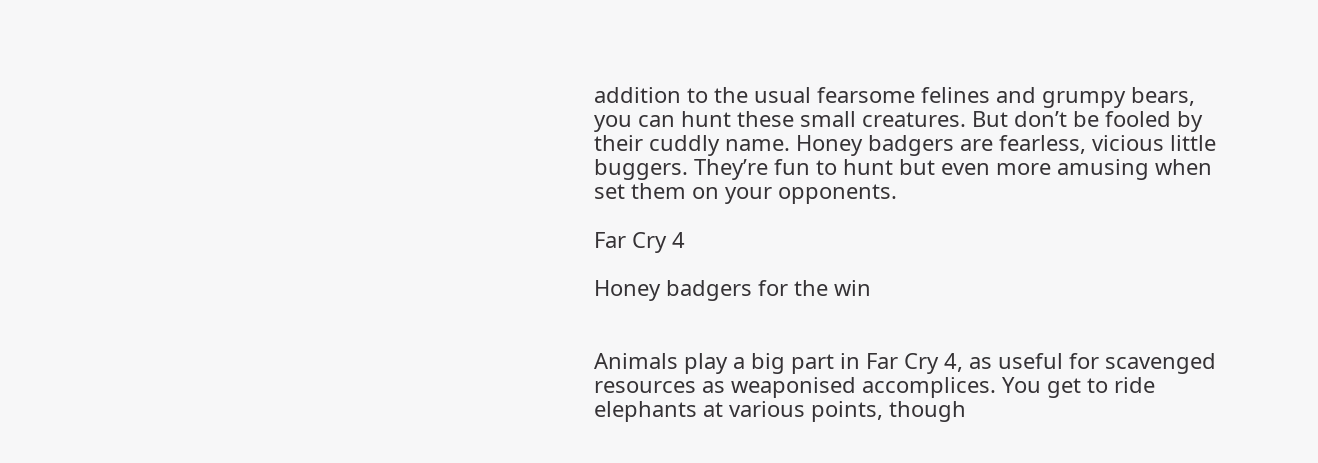addition to the usual fearsome felines and grumpy bears, you can hunt these small creatures. But don’t be fooled by their cuddly name. Honey badgers are fearless, vicious little buggers. They’re fun to hunt but even more amusing when set them on your opponents.

Far Cry 4

Honey badgers for the win


Animals play a big part in Far Cry 4, as useful for scavenged resources as weaponised accomplices. You get to ride elephants at various points, though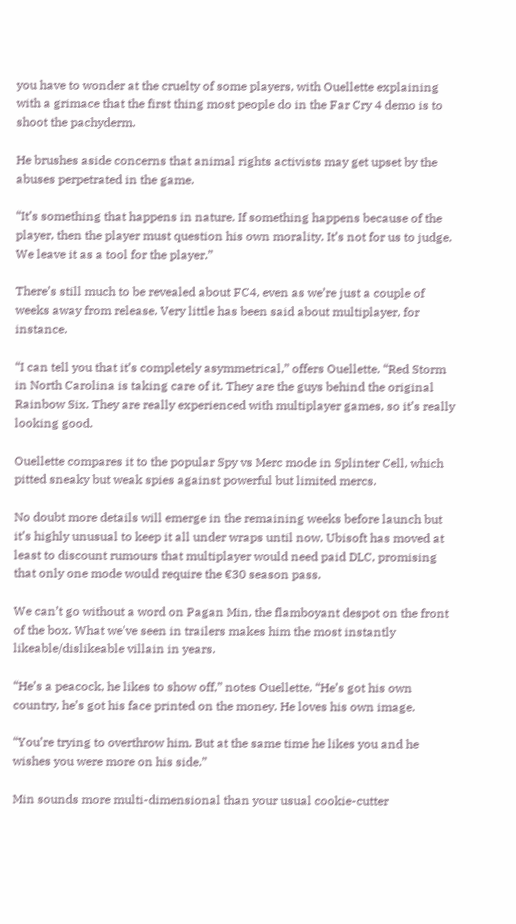you have to wonder at the cruelty of some players, with Ouellette explaining with a grimace that the first thing most people do in the Far Cry 4 demo is to shoot the pachyderm.

He brushes aside concerns that animal rights activists may get upset by the abuses perpetrated in the game.

“It’s something that happens in nature. If something happens because of the player, then the player must question his own morality. It’s not for us to judge. We leave it as a tool for the player.”

There’s still much to be revealed about FC4, even as we’re just a couple of weeks away from release. Very little has been said about multiplayer, for instance.

“I can tell you that it’s completely asymmetrical,” offers Ouellette. “Red Storm in North Carolina is taking care of it. They are the guys behind the original Rainbow Six. They are really experienced with multiplayer games, so it’s really looking good.

Ouellette compares it to the popular Spy vs Merc mode in Splinter Cell, which pitted sneaky but weak spies against powerful but limited mercs.

No doubt more details will emerge in the remaining weeks before launch but it’s highly unusual to keep it all under wraps until now. Ubisoft has moved at least to discount rumours that multiplayer would need paid DLC, promising that only one mode would require the €30 season pass.

We can’t go without a word on Pagan Min, the flamboyant despot on the front of the box. What we've seen in trailers makes him the most instantly likeable/dislikeable villain in years.

“He’s a peacock, he likes to show off,” notes Ouellette. “He’s got his own country, he’s got his face printed on the money. He loves his own image.

“You’re trying to overthrow him. But at the same time he likes you and he wishes you were more on his side.”

Min sounds more multi-dimensional than your usual cookie-cutter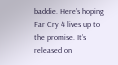baddie. Here’s hoping Far Cry 4 lives up to the promise. It’s released on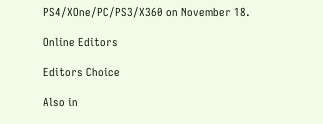PS4/XOne/PC/PS3/X360 on November 18.

Online Editors

Editors Choice

Also in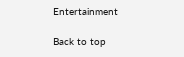Entertainment

Back to top